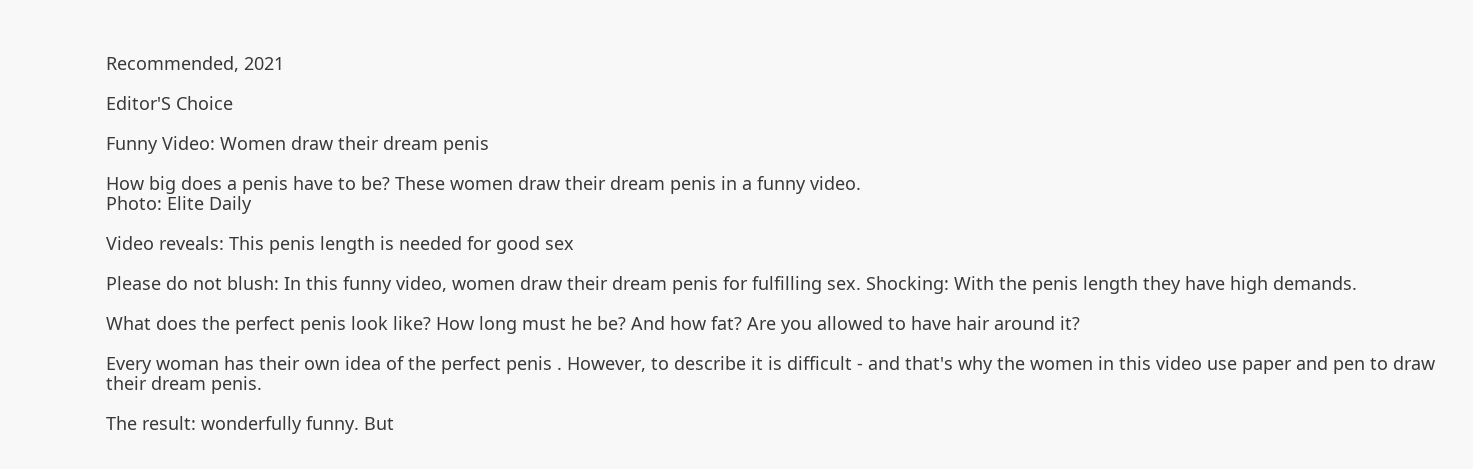Recommended, 2021

Editor'S Choice

Funny Video: Women draw their dream penis

How big does a penis have to be? These women draw their dream penis in a funny video.
Photo: Elite Daily

Video reveals: This penis length is needed for good sex

Please do not blush: In this funny video, women draw their dream penis for fulfilling sex. Shocking: With the penis length they have high demands.

What does the perfect penis look like? How long must he be? And how fat? Are you allowed to have hair around it?

Every woman has their own idea of the perfect penis . However, to describe it is difficult - and that's why the women in this video use paper and pen to draw their dream penis.

The result: wonderfully funny. But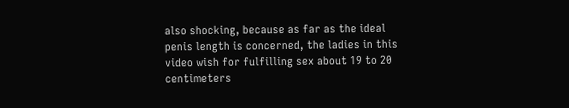also shocking, because as far as the ideal penis length is concerned, the ladies in this video wish for fulfilling sex about 19 to 20 centimeters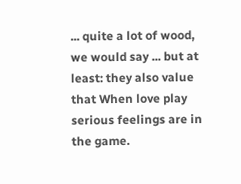... quite a lot of wood, we would say ... but at least: they also value that When love play serious feelings are in the game.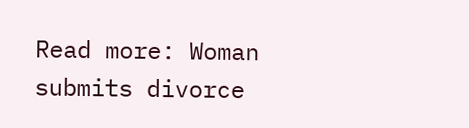Read more: Woman submits divorce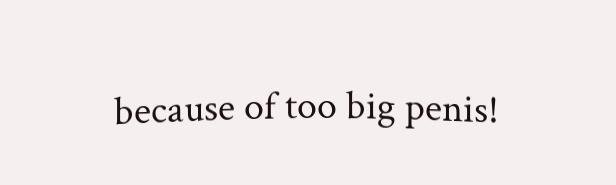because of too big penis!